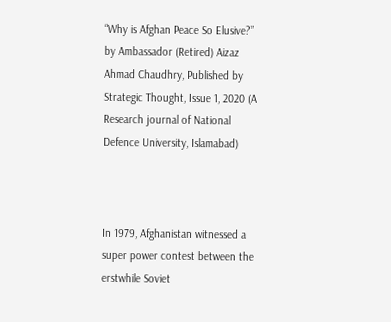“Why is Afghan Peace So Elusive?” by Ambassador (Retired) Aizaz Ahmad Chaudhry, Published by Strategic Thought, Issue 1, 2020 (A Research journal of National Defence University, Islamabad)



In 1979, Afghanistan witnessed a super power contest between the erstwhile Soviet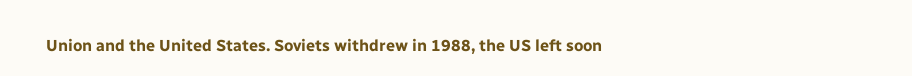Union and the United States. Soviets withdrew in 1988, the US left soon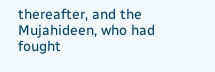thereafter, and the Mujahideen, who had fought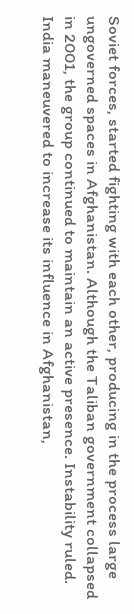Soviet forces, started fighting with each other, producing in the process large ungoverned spaces in Afghanistan. Although the Taliban government collapsed in 2001, the group continued to maintain an active presence. Instability ruled. India maneuvered to increase its influence in Afghanistan,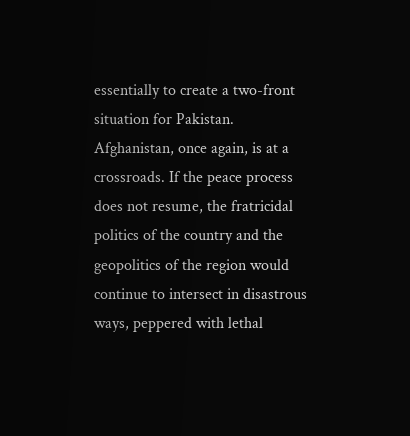essentially to create a two-front situation for Pakistan. Afghanistan, once again, is at a crossroads. If the peace process does not resume, the fratricidal politics of the country and the geopolitics of the region would continue to intersect in disastrous ways, peppered with lethal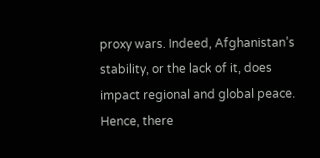proxy wars. Indeed, Afghanistan’s stability, or the lack of it, does impact regional and global peace. Hence, there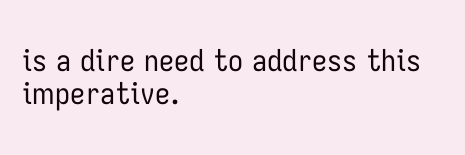is a dire need to address this imperative.